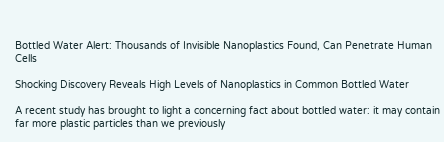Bottled Water Alert: Thousands of Invisible Nanoplastics Found, Can Penetrate Human Cells

Shocking Discovery Reveals High Levels of Nanoplastics in Common Bottled Water

A recent study has brought to light a concerning fact about bottled water: it may contain far more plastic particles than we previously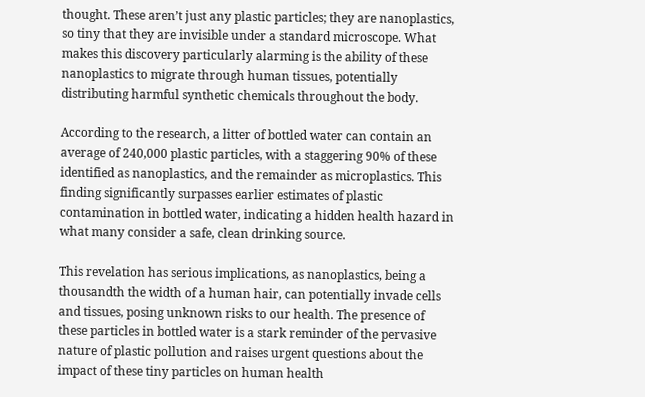thought. These aren’t just any plastic particles; they are nanoplastics, so tiny that they are invisible under a standard microscope. What makes this discovery particularly alarming is the ability of these nanoplastics to migrate through human tissues, potentially distributing harmful synthetic chemicals throughout the body.

According to the research, a litter of bottled water can contain an average of 240,000 plastic particles, with a staggering 90% of these identified as nanoplastics, and the remainder as microplastics. This finding significantly surpasses earlier estimates of plastic contamination in bottled water, indicating a hidden health hazard in what many consider a safe, clean drinking source.

This revelation has serious implications, as nanoplastics, being a thousandth the width of a human hair, can potentially invade cells and tissues, posing unknown risks to our health. The presence of these particles in bottled water is a stark reminder of the pervasive nature of plastic pollution and raises urgent questions about the impact of these tiny particles on human health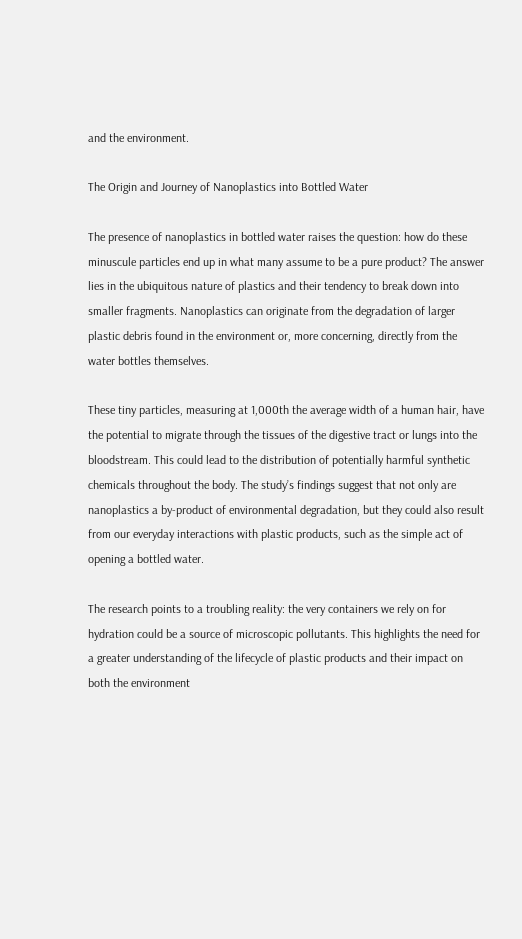and the environment.

The Origin and Journey of Nanoplastics into Bottled Water

The presence of nanoplastics in bottled water raises the question: how do these minuscule particles end up in what many assume to be a pure product? The answer lies in the ubiquitous nature of plastics and their tendency to break down into smaller fragments. Nanoplastics can originate from the degradation of larger plastic debris found in the environment or, more concerning, directly from the water bottles themselves.

These tiny particles, measuring at 1,000th the average width of a human hair, have the potential to migrate through the tissues of the digestive tract or lungs into the bloodstream. This could lead to the distribution of potentially harmful synthetic chemicals throughout the body. The study’s findings suggest that not only are nanoplastics a by-product of environmental degradation, but they could also result from our everyday interactions with plastic products, such as the simple act of opening a bottled water.

The research points to a troubling reality: the very containers we rely on for hydration could be a source of microscopic pollutants. This highlights the need for a greater understanding of the lifecycle of plastic products and their impact on both the environment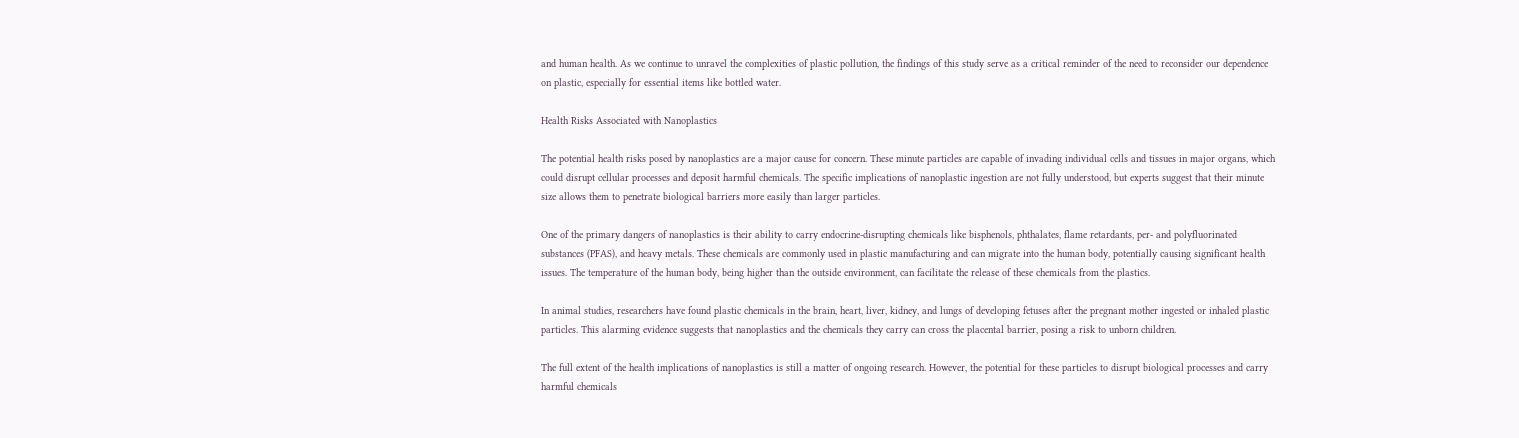and human health. As we continue to unravel the complexities of plastic pollution, the findings of this study serve as a critical reminder of the need to reconsider our dependence on plastic, especially for essential items like bottled water.

Health Risks Associated with Nanoplastics

The potential health risks posed by nanoplastics are a major cause for concern. These minute particles are capable of invading individual cells and tissues in major organs, which could disrupt cellular processes and deposit harmful chemicals. The specific implications of nanoplastic ingestion are not fully understood, but experts suggest that their minute size allows them to penetrate biological barriers more easily than larger particles.

One of the primary dangers of nanoplastics is their ability to carry endocrine-disrupting chemicals like bisphenols, phthalates, flame retardants, per- and polyfluorinated substances (PFAS), and heavy metals. These chemicals are commonly used in plastic manufacturing and can migrate into the human body, potentially causing significant health issues. The temperature of the human body, being higher than the outside environment, can facilitate the release of these chemicals from the plastics.

In animal studies, researchers have found plastic chemicals in the brain, heart, liver, kidney, and lungs of developing fetuses after the pregnant mother ingested or inhaled plastic particles. This alarming evidence suggests that nanoplastics and the chemicals they carry can cross the placental barrier, posing a risk to unborn children.

The full extent of the health implications of nanoplastics is still a matter of ongoing research. However, the potential for these particles to disrupt biological processes and carry harmful chemicals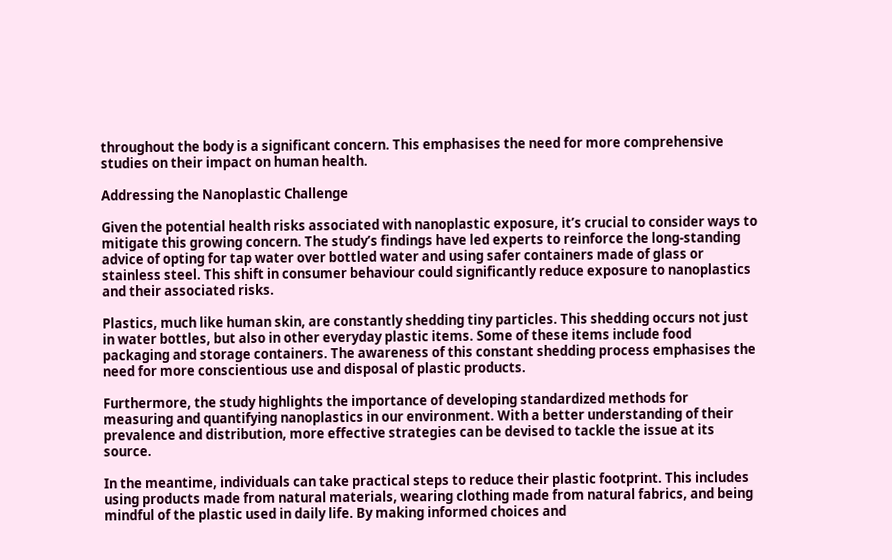throughout the body is a significant concern. This emphasises the need for more comprehensive studies on their impact on human health.

Addressing the Nanoplastic Challenge

Given the potential health risks associated with nanoplastic exposure, it’s crucial to consider ways to mitigate this growing concern. The study’s findings have led experts to reinforce the long-standing advice of opting for tap water over bottled water and using safer containers made of glass or stainless steel. This shift in consumer behaviour could significantly reduce exposure to nanoplastics and their associated risks.

Plastics, much like human skin, are constantly shedding tiny particles. This shedding occurs not just in water bottles, but also in other everyday plastic items. Some of these items include food packaging and storage containers. The awareness of this constant shedding process emphasises the need for more conscientious use and disposal of plastic products.

Furthermore, the study highlights the importance of developing standardized methods for measuring and quantifying nanoplastics in our environment. With a better understanding of their prevalence and distribution, more effective strategies can be devised to tackle the issue at its source.

In the meantime, individuals can take practical steps to reduce their plastic footprint. This includes using products made from natural materials, wearing clothing made from natural fabrics, and being mindful of the plastic used in daily life. By making informed choices and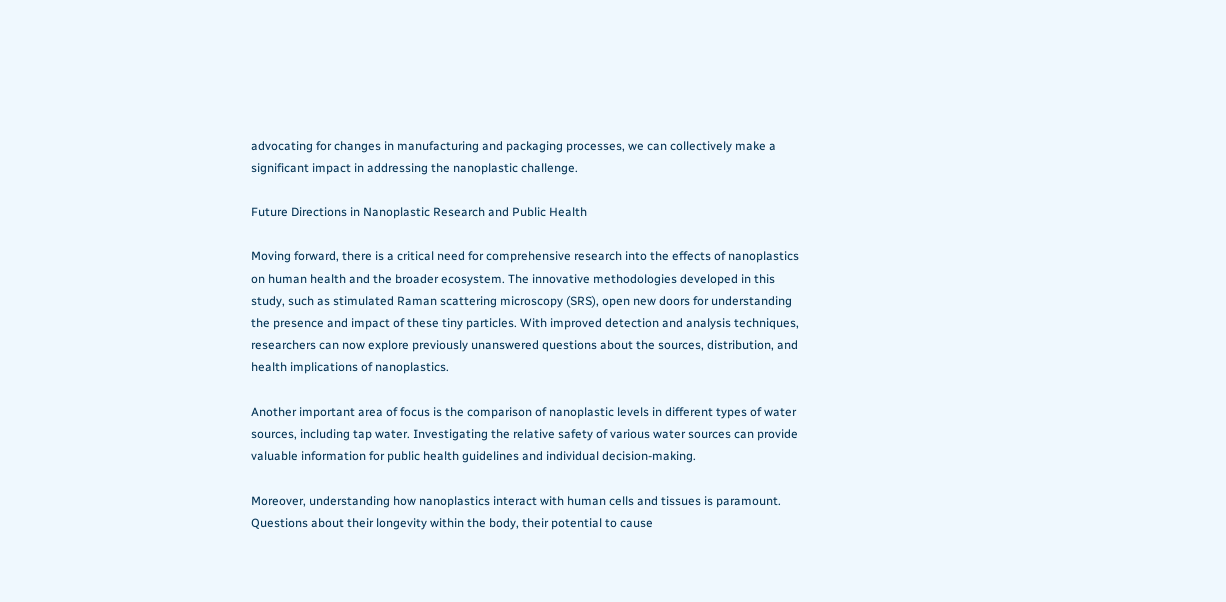advocating for changes in manufacturing and packaging processes, we can collectively make a significant impact in addressing the nanoplastic challenge.

Future Directions in Nanoplastic Research and Public Health

Moving forward, there is a critical need for comprehensive research into the effects of nanoplastics on human health and the broader ecosystem. The innovative methodologies developed in this study, such as stimulated Raman scattering microscopy (SRS), open new doors for understanding the presence and impact of these tiny particles. With improved detection and analysis techniques, researchers can now explore previously unanswered questions about the sources, distribution, and health implications of nanoplastics.

Another important area of focus is the comparison of nanoplastic levels in different types of water sources, including tap water. Investigating the relative safety of various water sources can provide valuable information for public health guidelines and individual decision-making.

Moreover, understanding how nanoplastics interact with human cells and tissues is paramount. Questions about their longevity within the body, their potential to cause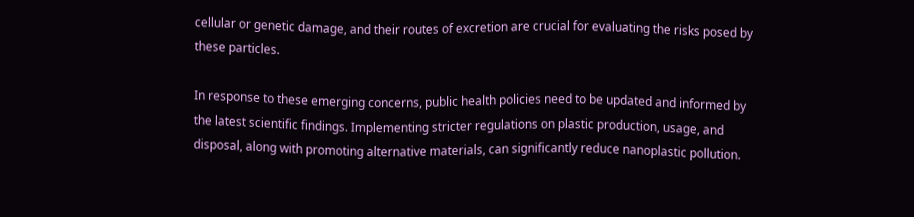cellular or genetic damage, and their routes of excretion are crucial for evaluating the risks posed by these particles.

In response to these emerging concerns, public health policies need to be updated and informed by the latest scientific findings. Implementing stricter regulations on plastic production, usage, and disposal, along with promoting alternative materials, can significantly reduce nanoplastic pollution.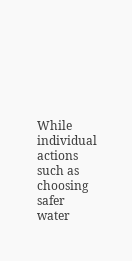While individual actions such as choosing safer water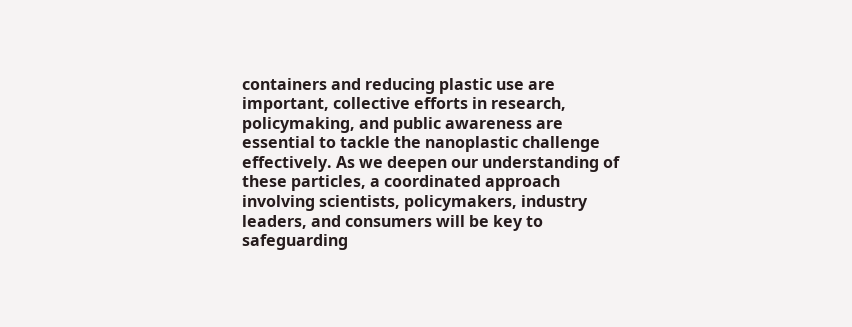containers and reducing plastic use are important, collective efforts in research, policymaking, and public awareness are essential to tackle the nanoplastic challenge effectively. As we deepen our understanding of these particles, a coordinated approach involving scientists, policymakers, industry leaders, and consumers will be key to safeguarding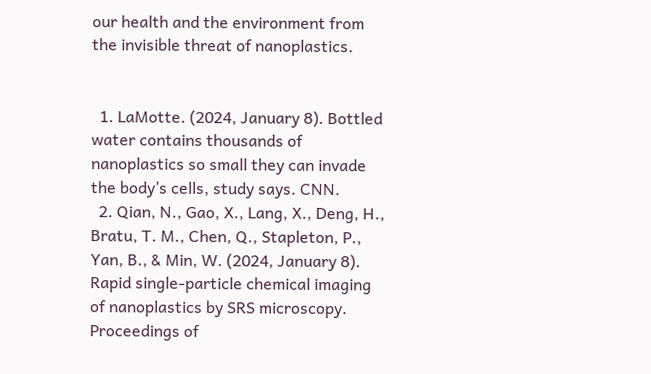our health and the environment from the invisible threat of nanoplastics.


  1. LaMotte. (2024, January 8). Bottled water contains thousands of nanoplastics so small they can invade the body’s cells, study says. CNN.
  2. Qian, N., Gao, X., Lang, X., Deng, H., Bratu, T. M., Chen, Q., Stapleton, P., Yan, B., & Min, W. (2024, January 8). Rapid single-particle chemical imaging of nanoplastics by SRS microscopy. Proceedings of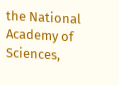the National Academy of Sciences,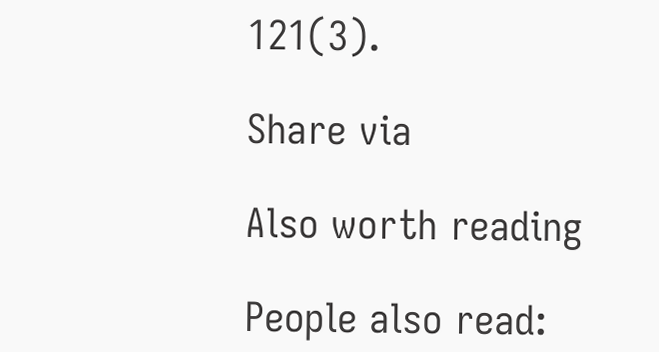121(3).

Share via

Also worth reading

People also read: